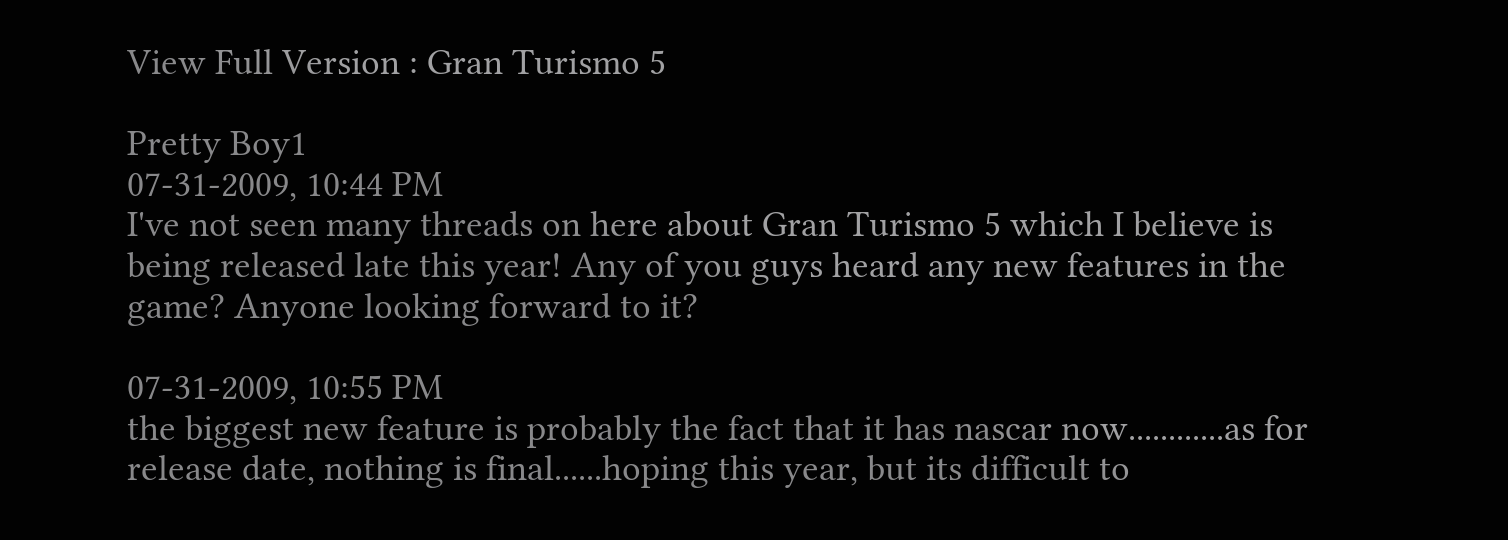View Full Version : Gran Turismo 5

Pretty Boy1
07-31-2009, 10:44 PM
I've not seen many threads on here about Gran Turismo 5 which I believe is being released late this year! Any of you guys heard any new features in the game? Anyone looking forward to it?

07-31-2009, 10:55 PM
the biggest new feature is probably the fact that it has nascar now............as for release date, nothing is final......hoping this year, but its difficult to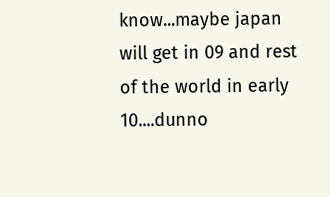know...maybe japan will get in 09 and rest of the world in early 10....dunno